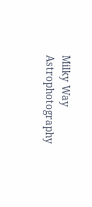Milky Way Astrophotography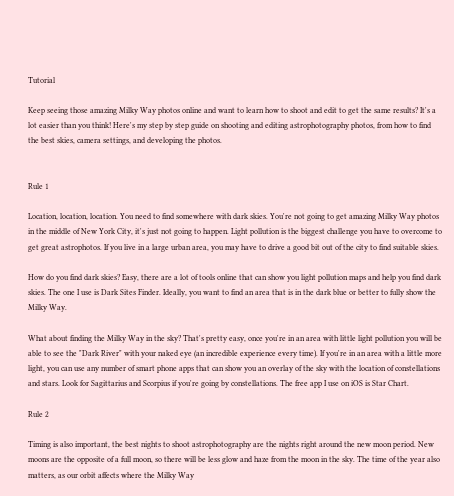Tutorial

Keep seeing those amazing Milky Way photos online and want to learn how to shoot and edit to get the same results? It's a lot easier than you think! Here's my step by step guide on shooting and editing astrophotography photos, from how to find the best skies, camera settings, and developing the photos.


Rule 1

Location, location, location. You need to find somewhere with dark skies. You're not going to get amazing Milky Way photos in the middle of New York City, it's just not going to happen. Light pollution is the biggest challenge you have to overcome to get great astrophotos. If you live in a large urban area, you may have to drive a good bit out of the city to find suitable skies.

How do you find dark skies? Easy, there are a lot of tools online that can show you light pollution maps and help you find dark skies. The one I use is Dark Sites Finder. Ideally, you want to find an area that is in the dark blue or better to fully show the Milky Way.

What about finding the Milky Way in the sky? That's pretty easy, once you're in an area with little light pollution you will be able to see the "Dark River" with your naked eye (an incredible experience every time). If you're in an area with a little more light, you can use any number of smart phone apps that can show you an overlay of the sky with the location of constellations and stars. Look for Sagittarius and Scorpius if you're going by constellations. The free app I use on iOS is Star Chart.

Rule 2

Timing is also important, the best nights to shoot astrophotography are the nights right around the new moon period. New moons are the opposite of a full moon, so there will be less glow and haze from the moon in the sky. The time of the year also matters, as our orbit affects where the Milky Way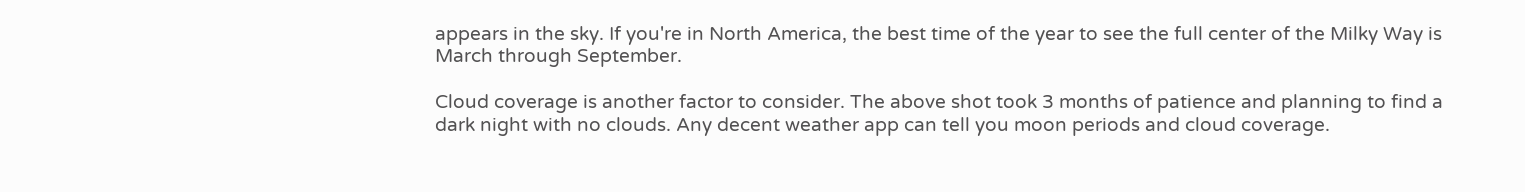appears in the sky. If you're in North America, the best time of the year to see the full center of the Milky Way is March through September.

Cloud coverage is another factor to consider. The above shot took 3 months of patience and planning to find a dark night with no clouds. Any decent weather app can tell you moon periods and cloud coverage.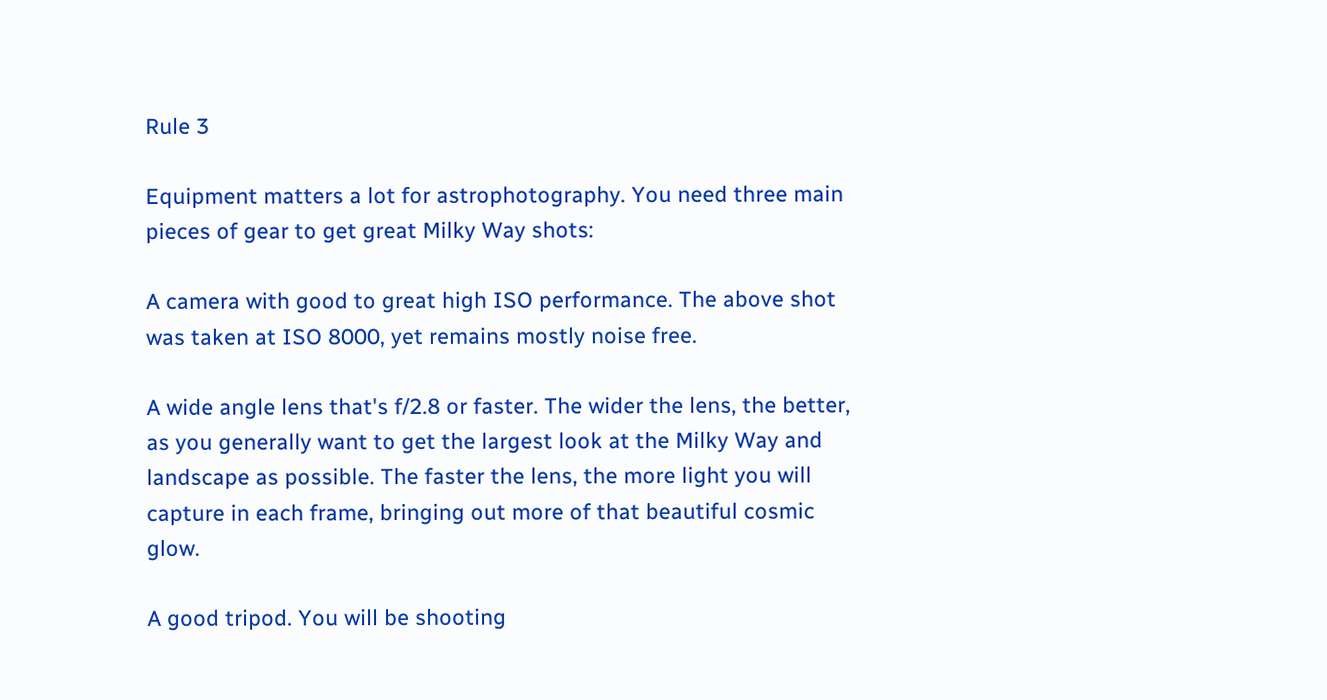Rule 3

Equipment matters a lot for astrophotography. You need three main pieces of gear to get great Milky Way shots:

A camera with good to great high ISO performance. The above shot was taken at ISO 8000, yet remains mostly noise free.

A wide angle lens that's f/2.8 or faster. The wider the lens, the better, as you generally want to get the largest look at the Milky Way and landscape as possible. The faster the lens, the more light you will capture in each frame, bringing out more of that beautiful cosmic glow.

A good tripod. You will be shooting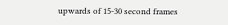upwards of 15-30 second frames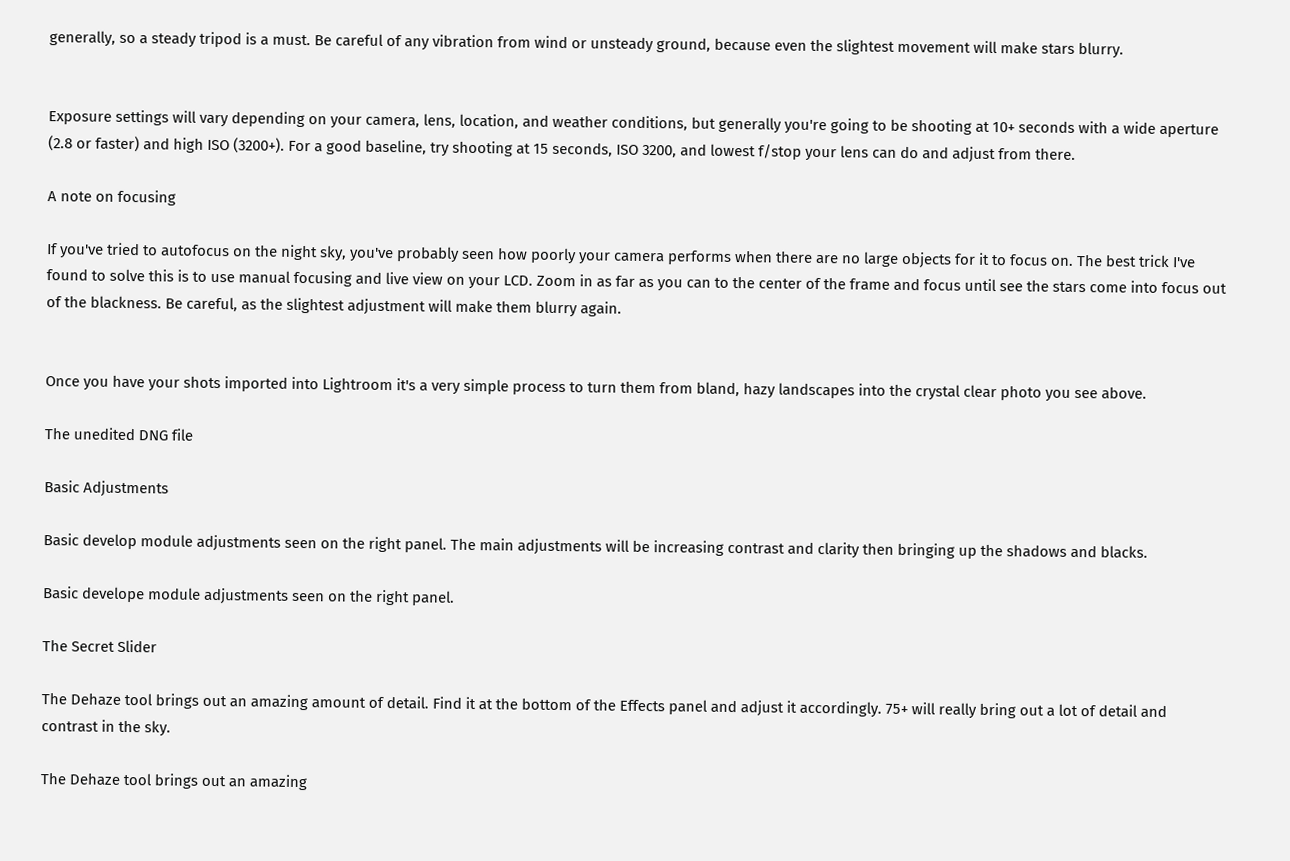generally, so a steady tripod is a must. Be careful of any vibration from wind or unsteady ground, because even the slightest movement will make stars blurry.


Exposure settings will vary depending on your camera, lens, location, and weather conditions, but generally you're going to be shooting at 10+ seconds with a wide aperture (2.8 or faster) and high ISO (3200+). For a good baseline, try shooting at 15 seconds, ISO 3200, and lowest f/stop your lens can do and adjust from there.

A note on focusing

If you've tried to autofocus on the night sky, you've probably seen how poorly your camera performs when there are no large objects for it to focus on. The best trick I've found to solve this is to use manual focusing and live view on your LCD. Zoom in as far as you can to the center of the frame and focus until see the stars come into focus out of the blackness. Be careful, as the slightest adjustment will make them blurry again.


Once you have your shots imported into Lightroom it's a very simple process to turn them from bland, hazy landscapes into the crystal clear photo you see above.

The unedited DNG file

Basic Adjustments

Basic develop module adjustments seen on the right panel. The main adjustments will be increasing contrast and clarity then bringing up the shadows and blacks.

Basic develope module adjustments seen on the right panel.

The Secret Slider

The Dehaze tool brings out an amazing amount of detail. Find it at the bottom of the Effects panel and adjust it accordingly. 75+ will really bring out a lot of detail and contrast in the sky.

The Dehaze tool brings out an amazing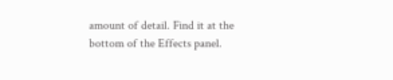amount of detail. Find it at the bottom of the Effects panel.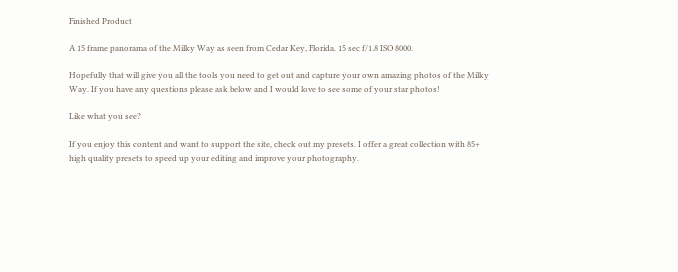Finished Product

A 15 frame panorama of the Milky Way as seen from Cedar Key, Florida. 15 sec f/1.8 ISO 8000.

Hopefully that will give you all the tools you need to get out and capture your own amazing photos of the Milky Way. If you have any questions please ask below and I would love to see some of your star photos!

Like what you see?

If you enjoy this content and want to support the site, check out my presets. I offer a great collection with 85+ high quality presets to speed up your editing and improve your photography.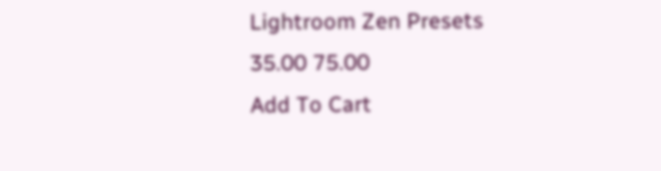Lightroom Zen Presets
35.00 75.00
Add To Cart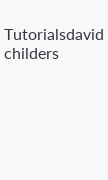Tutorialsdavid childers